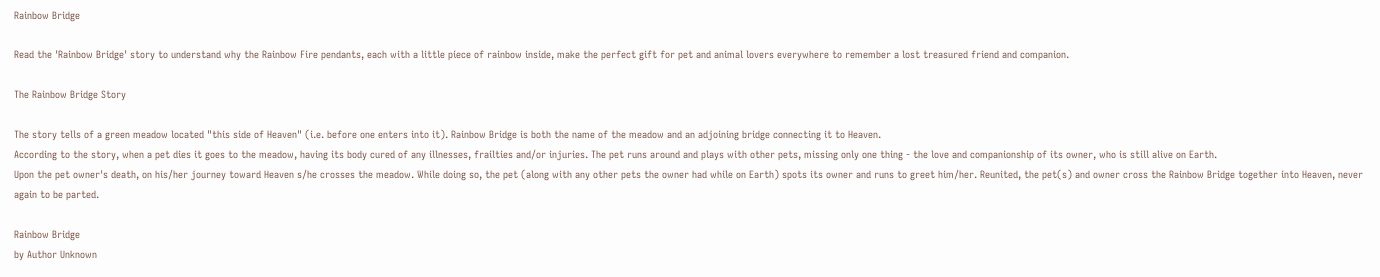Rainbow Bridge

Read the 'Rainbow Bridge' story to understand why the Rainbow Fire pendants, each with a little piece of rainbow inside, make the perfect gift for pet and animal lovers everywhere to remember a lost treasured friend and companion.

The Rainbow Bridge Story

The story tells of a green meadow located "this side of Heaven" (i.e. before one enters into it). Rainbow Bridge is both the name of the meadow and an adjoining bridge connecting it to Heaven.
According to the story, when a pet dies it goes to the meadow, having its body cured of any illnesses, frailties and/or injuries. The pet runs around and plays with other pets, missing only one thing - the love and companionship of its owner, who is still alive on Earth.
Upon the pet owner's death, on his/her journey toward Heaven s/he crosses the meadow. While doing so, the pet (along with any other pets the owner had while on Earth) spots its owner and runs to greet him/her. Reunited, the pet(s) and owner cross the Rainbow Bridge together into Heaven, never again to be parted.

Rainbow Bridge
by Author Unknown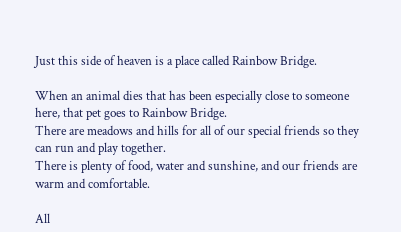Just this side of heaven is a place called Rainbow Bridge.

When an animal dies that has been especially close to someone here, that pet goes to Rainbow Bridge.
There are meadows and hills for all of our special friends so they can run and play together.
There is plenty of food, water and sunshine, and our friends are warm and comfortable.

All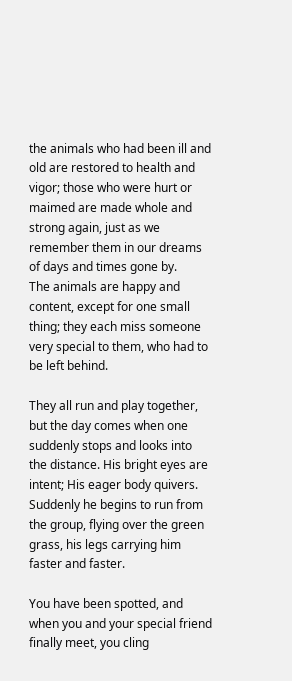the animals who had been ill and old are restored to health and vigor; those who were hurt or maimed are made whole and strong again, just as we remember them in our dreams of days and times gone by.
The animals are happy and content, except for one small thing; they each miss someone very special to them, who had to be left behind.

They all run and play together, but the day comes when one suddenly stops and looks into the distance. His bright eyes are intent; His eager body quivers. Suddenly he begins to run from the group, flying over the green grass, his legs carrying him faster and faster.

You have been spotted, and when you and your special friend finally meet, you cling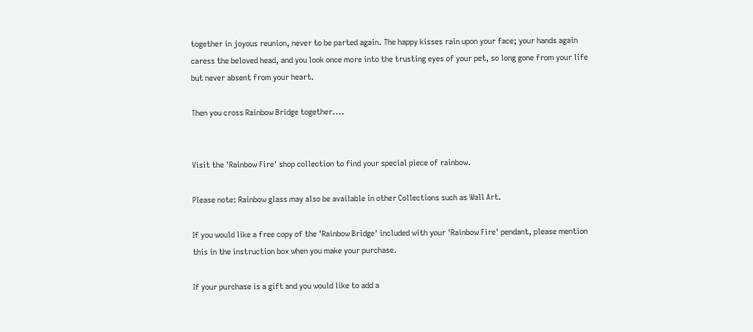together in joyous reunion, never to be parted again. The happy kisses rain upon your face; your hands again caress the beloved head, and you look once more into the trusting eyes of your pet, so long gone from your life but never absent from your heart.

Then you cross Rainbow Bridge together....


Visit the 'Rainbow Fire' shop collection to find your special piece of rainbow.

Please note: Rainbow glass may also be available in other Collections such as Wall Art.

If you would like a free copy of the 'Rainbow Bridge' included with your 'Rainbow Fire' pendant, please mention this in the instruction box when you make your purchase.

If your purchase is a gift and you would like to add a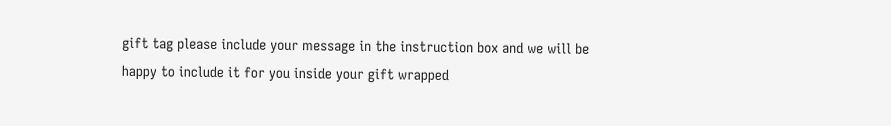gift tag please include your message in the instruction box and we will be happy to include it for you inside your gift wrapped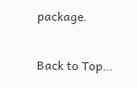package.

Back to Top…